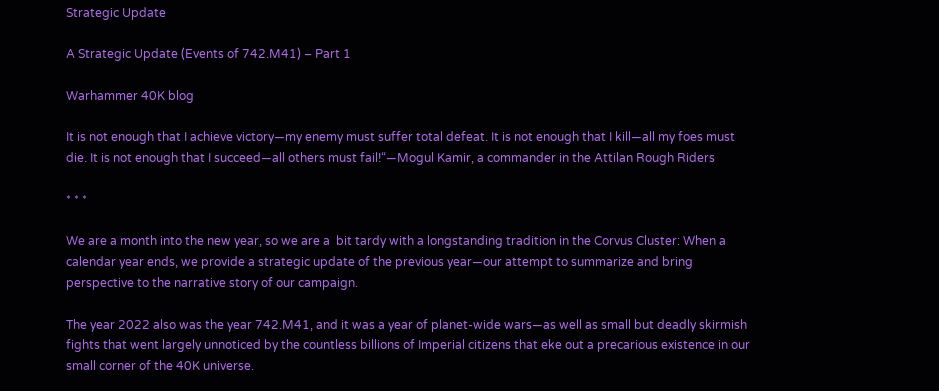Strategic Update

A Strategic Update (Events of 742.M41) – Part 1

Warhammer 40K blog

It is not enough that I achieve victory—my enemy must suffer total defeat. It is not enough that I kill—all my foes must die. It is not enough that I succeed—all others must fail!“—Mogul Kamir, a commander in the Attilan Rough Riders

* * *

We are a month into the new year, so we are a  bit tardy with a longstanding tradition in the Corvus Cluster: When a calendar year ends, we provide a strategic update of the previous year—our attempt to summarize and bring perspective to the narrative story of our campaign.

The year 2022 also was the year 742.M41, and it was a year of planet-wide wars—as well as small but deadly skirmish fights that went largely unnoticed by the countless billions of Imperial citizens that eke out a precarious existence in our small corner of the 40K universe.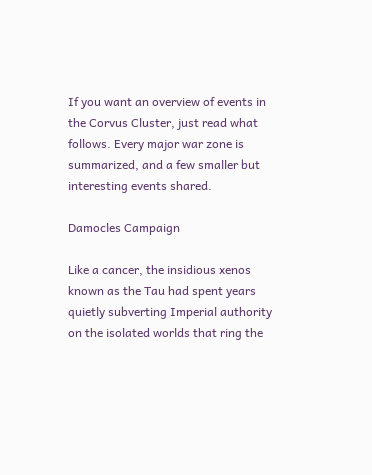If you want an overview of events in the Corvus Cluster, just read what follows. Every major war zone is summarized, and a few smaller but interesting events shared.

Damocles Campaign

Like a cancer, the insidious xenos known as the Tau had spent years quietly subverting Imperial authority on the isolated worlds that ring the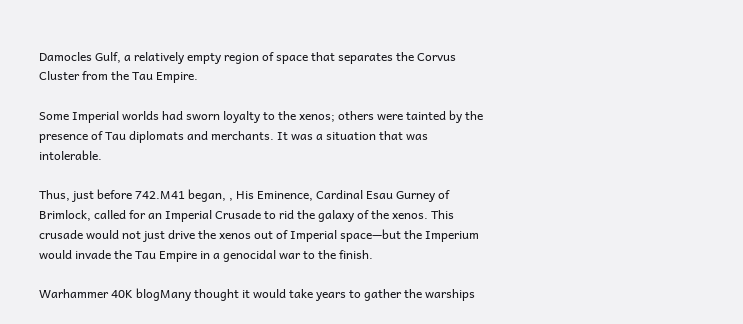Damocles Gulf, a relatively empty region of space that separates the Corvus Cluster from the Tau Empire.

Some Imperial worlds had sworn loyalty to the xenos; others were tainted by the presence of Tau diplomats and merchants. It was a situation that was intolerable.

Thus, just before 742.M41 began, , His Eminence, Cardinal Esau Gurney of Brimlock, called for an Imperial Crusade to rid the galaxy of the xenos. This crusade would not just drive the xenos out of Imperial space—but the Imperium would invade the Tau Empire in a genocidal war to the finish.

Warhammer 40K blogMany thought it would take years to gather the warships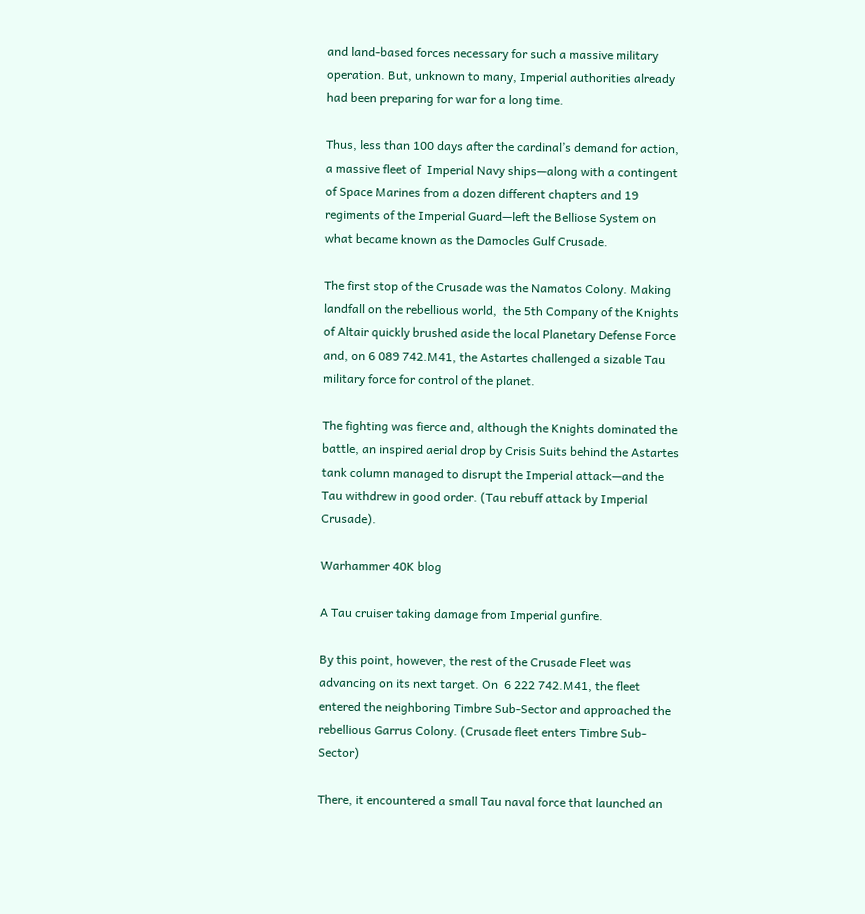and land-based forces necessary for such a massive military operation. But, unknown to many, Imperial authorities already had been preparing for war for a long time.

Thus, less than 100 days after the cardinal’s demand for action, a massive fleet of  Imperial Navy ships—along with a contingent of Space Marines from a dozen different chapters and 19 regiments of the Imperial Guard—left the Belliose System on what became known as the Damocles Gulf Crusade.

The first stop of the Crusade was the Namatos Colony. Making landfall on the rebellious world,  the 5th Company of the Knights of Altair quickly brushed aside the local Planetary Defense Force and, on 6 089 742.M41, the Astartes challenged a sizable Tau military force for control of the planet.

The fighting was fierce and, although the Knights dominated the battle, an inspired aerial drop by Crisis Suits behind the Astartes tank column managed to disrupt the Imperial attack—and the Tau withdrew in good order. (Tau rebuff attack by Imperial Crusade).

Warhammer 40K blog

A Tau cruiser taking damage from Imperial gunfire.

By this point, however, the rest of the Crusade Fleet was advancing on its next target. On  6 222 742.M41, the fleet entered the neighboring Timbre Sub-Sector and approached the rebellious Garrus Colony. (Crusade fleet enters Timbre Sub-Sector)

There, it encountered a small Tau naval force that launched an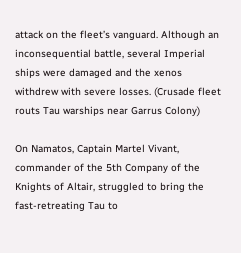attack on the fleet’s vanguard. Although an inconsequential battle, several Imperial ships were damaged and the xenos withdrew with severe losses. (Crusade fleet routs Tau warships near Garrus Colony)

On Namatos, Captain Martel Vivant, commander of the 5th Company of the Knights of Altair, struggled to bring the fast-retreating Tau to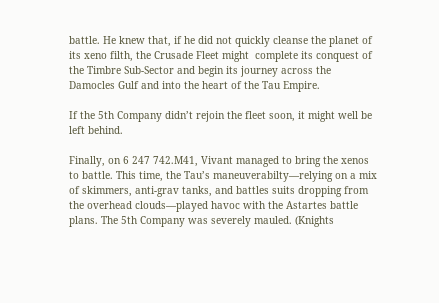battle. He knew that, if he did not quickly cleanse the planet of its xeno filth, the Crusade Fleet might  complete its conquest of the Timbre Sub-Sector and begin its journey across the Damocles Gulf and into the heart of the Tau Empire.

If the 5th Company didn’t rejoin the fleet soon, it might well be left behind.

Finally, on 6 247 742.M41, Vivant managed to bring the xenos to battle. This time, the Tau’s maneuverabilty—relying on a mix of skimmers, anti-grav tanks, and battles suits dropping from the overhead clouds—played havoc with the Astartes battle plans. The 5th Company was severely mauled. (Knights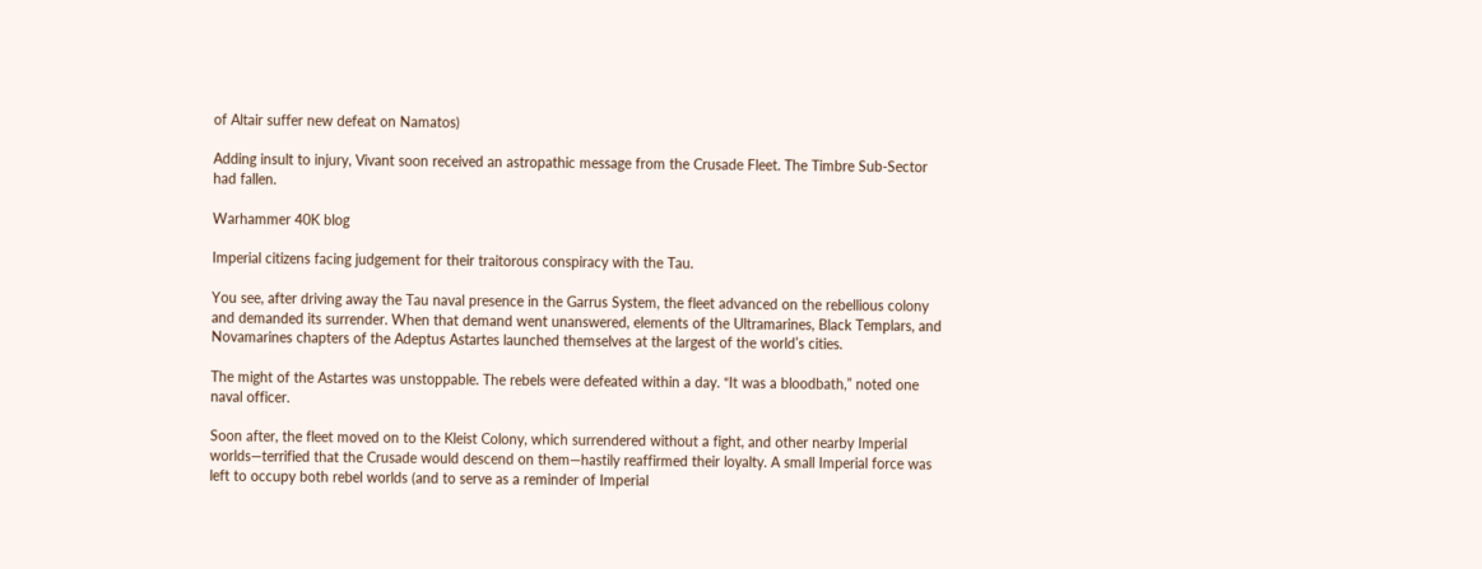of Altair suffer new defeat on Namatos)

Adding insult to injury, Vivant soon received an astropathic message from the Crusade Fleet. The Timbre Sub-Sector had fallen.

Warhammer 40K blog

Imperial citizens facing judgement for their traitorous conspiracy with the Tau.

You see, after driving away the Tau naval presence in the Garrus System, the fleet advanced on the rebellious colony and demanded its surrender. When that demand went unanswered, elements of the Ultramarines, Black Templars, and Novamarines chapters of the Adeptus Astartes launched themselves at the largest of the world’s cities.

The might of the Astartes was unstoppable. The rebels were defeated within a day. “It was a bloodbath,” noted one naval officer.

Soon after, the fleet moved on to the Kleist Colony, which surrendered without a fight, and other nearby Imperial worlds—terrified that the Crusade would descend on them—hastily reaffirmed their loyalty. A small Imperial force was left to occupy both rebel worlds (and to serve as a reminder of Imperial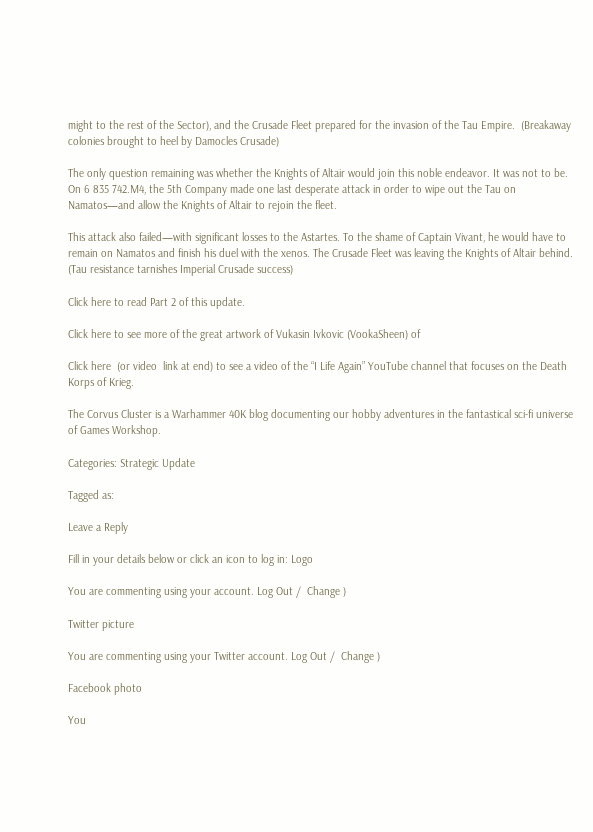might to the rest of the Sector), and the Crusade Fleet prepared for the invasion of the Tau Empire.  (Breakaway colonies brought to heel by Damocles Crusade)

The only question remaining was whether the Knights of Altair would join this noble endeavor. It was not to be. On 6 835 742.M4, the 5th Company made one last desperate attack in order to wipe out the Tau on Namatos—and allow the Knights of Altair to rejoin the fleet.

This attack also failed—with significant losses to the Astartes. To the shame of Captain Vivant, he would have to remain on Namatos and finish his duel with the xenos. The Crusade Fleet was leaving the Knights of Altair behind. (Tau resistance tarnishes Imperial Crusade success)

Click here to read Part 2 of this update.

Click here to see more of the great artwork of Vukasin Ivkovic (VookaSheen) of

Click here  (or video  link at end) to see a video of the “I Life Again” YouTube channel that focuses on the Death Korps of Krieg.

The Corvus Cluster is a Warhammer 40K blog documenting our hobby adventures in the fantastical sci-fi universe of Games Workshop.

Categories: Strategic Update

Tagged as:

Leave a Reply

Fill in your details below or click an icon to log in: Logo

You are commenting using your account. Log Out /  Change )

Twitter picture

You are commenting using your Twitter account. Log Out /  Change )

Facebook photo

You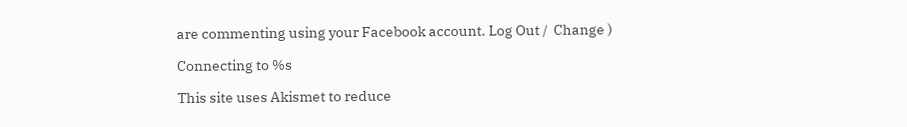are commenting using your Facebook account. Log Out /  Change )

Connecting to %s

This site uses Akismet to reduce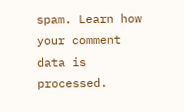spam. Learn how your comment data is processed.